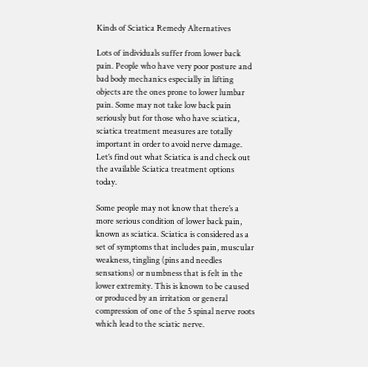Kinds of Sciatica Remedy Alternatives

Lots of individuals suffer from lower back pain. People who have very poor posture and bad body mechanics especially in lifting objects are the ones prone to lower lumbar pain. Some may not take low back pain seriously but for those who have sciatica, sciatica treatment measures are totally important in order to avoid nerve damage. Let’s find out what Sciatica is and check out the available Sciatica treatment options today.

Some people may not know that there’s a more serious condition of lower back pain, known as sciatica. Sciatica is considered as a set of symptoms that includes pain, muscular weakness, tingling (pins and needles sensations) or numbness that is felt in the lower extremity. This is known to be caused or produced by an irritation or general compression of one of the 5 spinal nerve roots which lead to the sciatic nerve.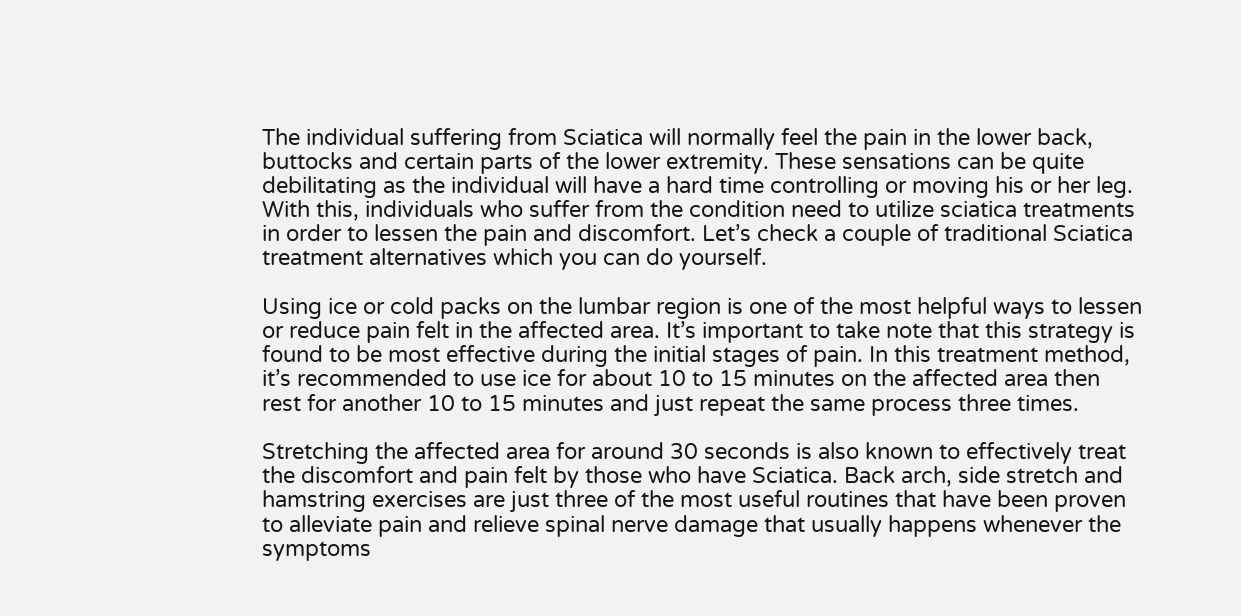The individual suffering from Sciatica will normally feel the pain in the lower back, buttocks and certain parts of the lower extremity. These sensations can be quite debilitating as the individual will have a hard time controlling or moving his or her leg. With this, individuals who suffer from the condition need to utilize sciatica treatments in order to lessen the pain and discomfort. Let’s check a couple of traditional Sciatica treatment alternatives which you can do yourself.

Using ice or cold packs on the lumbar region is one of the most helpful ways to lessen or reduce pain felt in the affected area. It’s important to take note that this strategy is found to be most effective during the initial stages of pain. In this treatment method, it’s recommended to use ice for about 10 to 15 minutes on the affected area then rest for another 10 to 15 minutes and just repeat the same process three times.

Stretching the affected area for around 30 seconds is also known to effectively treat the discomfort and pain felt by those who have Sciatica. Back arch, side stretch and hamstring exercises are just three of the most useful routines that have been proven to alleviate pain and relieve spinal nerve damage that usually happens whenever the symptoms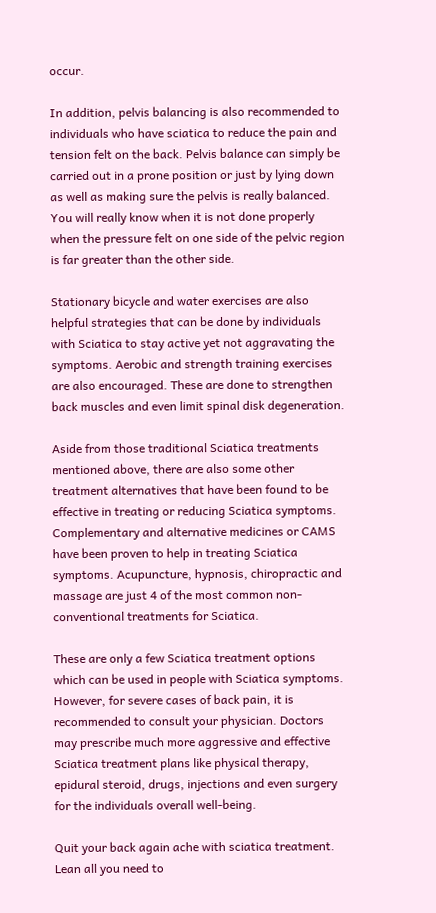occur.

In addition, pelvis balancing is also recommended to individuals who have sciatica to reduce the pain and tension felt on the back. Pelvis balance can simply be carried out in a prone position or just by lying down as well as making sure the pelvis is really balanced. You will really know when it is not done properly when the pressure felt on one side of the pelvic region is far greater than the other side.

Stationary bicycle and water exercises are also helpful strategies that can be done by individuals with Sciatica to stay active yet not aggravating the symptoms. Aerobic and strength training exercises are also encouraged. These are done to strengthen back muscles and even limit spinal disk degeneration.

Aside from those traditional Sciatica treatments mentioned above, there are also some other treatment alternatives that have been found to be effective in treating or reducing Sciatica symptoms. Complementary and alternative medicines or CAMS have been proven to help in treating Sciatica symptoms. Acupuncture, hypnosis, chiropractic and massage are just 4 of the most common non-conventional treatments for Sciatica.

These are only a few Sciatica treatment options which can be used in people with Sciatica symptoms. However, for severe cases of back pain, it is recommended to consult your physician. Doctors may prescribe much more aggressive and effective Sciatica treatment plans like physical therapy, epidural steroid, drugs, injections and even surgery for the individuals overall well-being.

Quit your back again ache with sciatica treatment. Lean all you need to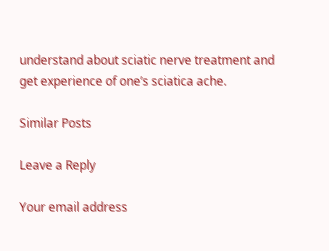understand about sciatic nerve treatment and get experience of one’s sciatica ache.

Similar Posts

Leave a Reply

Your email address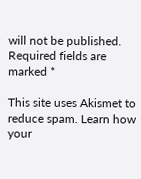will not be published. Required fields are marked *

This site uses Akismet to reduce spam. Learn how your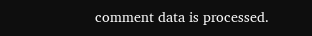comment data is processed.